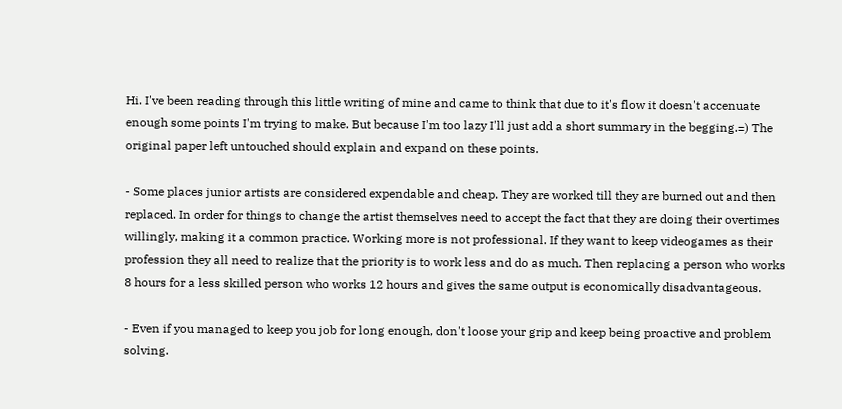Hi. I've been reading through this little writing of mine and came to think that due to it's flow it doesn't accenuate enough some points I'm trying to make. But because I'm too lazy I'll just add a short summary in the begging.=) The original paper left untouched should explain and expand on these points.

- Some places junior artists are considered expendable and cheap. They are worked till they are burned out and then replaced. In order for things to change the artist themselves need to accept the fact that they are doing their overtimes willingly, making it a common practice. Working more is not professional. If they want to keep videogames as their profession they all need to realize that the priority is to work less and do as much. Then replacing a person who works 8 hours for a less skilled person who works 12 hours and gives the same output is economically disadvantageous.

- Even if you managed to keep you job for long enough, don't loose your grip and keep being proactive and problem solving.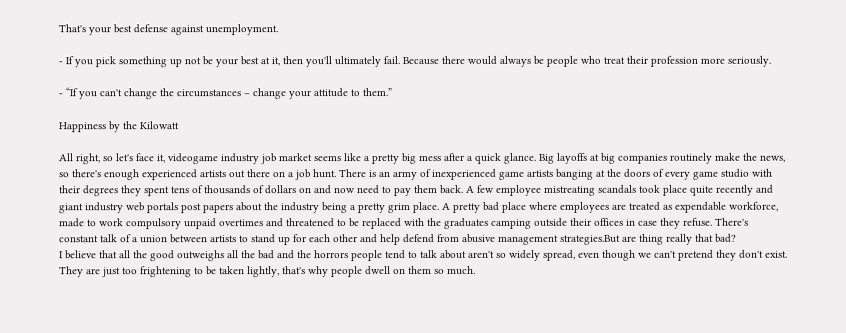That's your best defense against unemployment.

- If you pick something up not be your best at it, then you'll ultimately fail. Because there would always be people who treat their profession more seriously.

- “If you can't change the circumstances – change your attitude to them.”

Happiness by the Kilowatt

All right, so let's face it, videogame industry job market seems like a pretty big mess after a quick glance. Big layoffs at big companies routinely make the news, so there's enough experienced artists out there on a job hunt. There is an army of inexperienced game artists banging at the doors of every game studio with their degrees they spent tens of thousands of dollars on and now need to pay them back. A few employee mistreating scandals took place quite recently and giant industry web portals post papers about the industry being a pretty grim place. A pretty bad place where employees are treated as expendable workforce, made to work compulsory unpaid overtimes and threatened to be replaced with the graduates camping outside their offices in case they refuse. There's constant talk of a union between artists to stand up for each other and help defend from abusive management strategies.But are thing really that bad?
I believe that all the good outweighs all the bad and the horrors people tend to talk about aren't so widely spread, even though we can't pretend they don't exist. They are just too frightening to be taken lightly, that's why people dwell on them so much.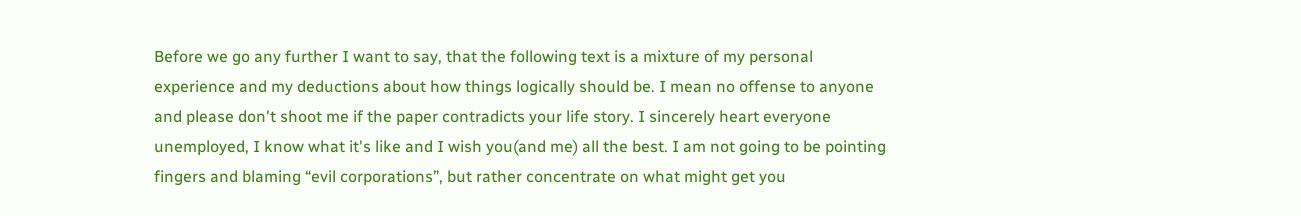Before we go any further I want to say, that the following text is a mixture of my personal experience and my deductions about how things logically should be. I mean no offense to anyone and please don't shoot me if the paper contradicts your life story. I sincerely heart everyone unemployed, I know what it's like and I wish you(and me) all the best. I am not going to be pointing fingers and blaming “evil corporations”, but rather concentrate on what might get you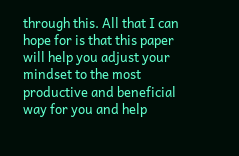through this. All that I can hope for is that this paper will help you adjust your mindset to the most productive and beneficial way for you and help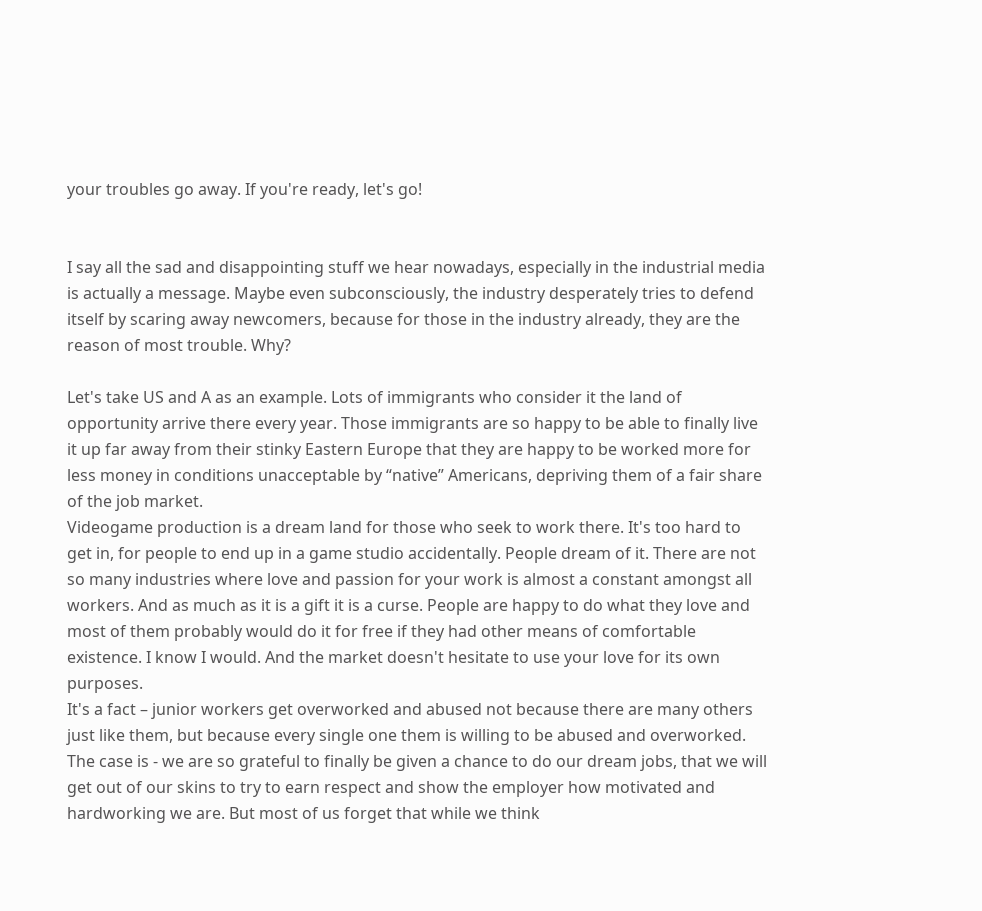your troubles go away. If you're ready, let's go!


I say all the sad and disappointing stuff we hear nowadays, especially in the industrial media is actually a message. Maybe even subconsciously, the industry desperately tries to defend itself by scaring away newcomers, because for those in the industry already, they are the reason of most trouble. Why?

Let's take US and A as an example. Lots of immigrants who consider it the land of opportunity arrive there every year. Those immigrants are so happy to be able to finally live it up far away from their stinky Eastern Europe that they are happy to be worked more for less money in conditions unacceptable by “native” Americans, depriving them of a fair share of the job market.
Videogame production is a dream land for those who seek to work there. It's too hard to get in, for people to end up in a game studio accidentally. People dream of it. There are not so many industries where love and passion for your work is almost a constant amongst all workers. And as much as it is a gift it is a curse. People are happy to do what they love and most of them probably would do it for free if they had other means of comfortable existence. I know I would. And the market doesn't hesitate to use your love for its own purposes.
It's a fact – junior workers get overworked and abused not because there are many others just like them, but because every single one them is willing to be abused and overworked.
The case is - we are so grateful to finally be given a chance to do our dream jobs, that we will get out of our skins to try to earn respect and show the employer how motivated and hardworking we are. But most of us forget that while we think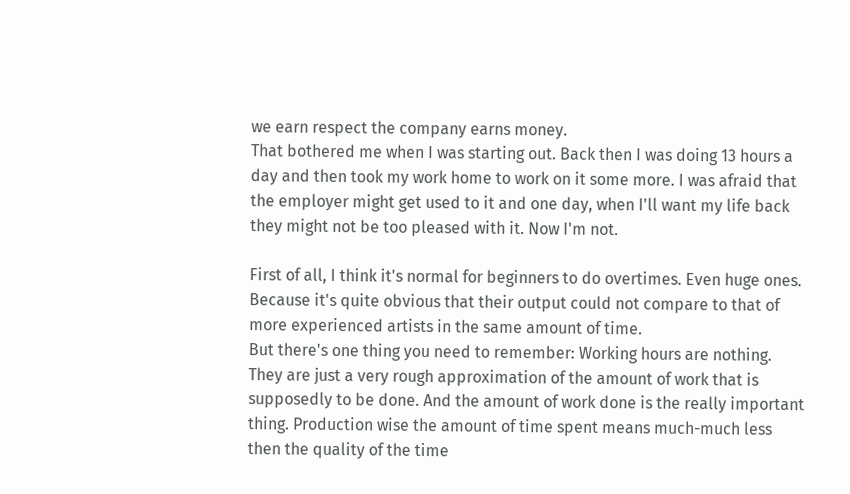we earn respect the company earns money.
That bothered me when I was starting out. Back then I was doing 13 hours a day and then took my work home to work on it some more. I was afraid that the employer might get used to it and one day, when I'll want my life back they might not be too pleased with it. Now I'm not.

First of all, I think it's normal for beginners to do overtimes. Even huge ones. Because it's quite obvious that their output could not compare to that of more experienced artists in the same amount of time.
But there's one thing you need to remember: Working hours are nothing. They are just a very rough approximation of the amount of work that is supposedly to be done. And the amount of work done is the really important thing. Production wise the amount of time spent means much-much less then the quality of the time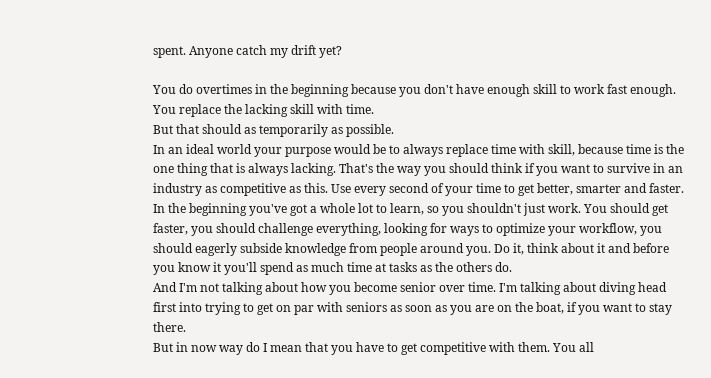spent. Anyone catch my drift yet?

You do overtimes in the beginning because you don't have enough skill to work fast enough. You replace the lacking skill with time.
But that should as temporarily as possible.
In an ideal world your purpose would be to always replace time with skill, because time is the one thing that is always lacking. That's the way you should think if you want to survive in an industry as competitive as this. Use every second of your time to get better, smarter and faster. In the beginning you've got a whole lot to learn, so you shouldn't just work. You should get faster, you should challenge everything, looking for ways to optimize your workflow, you should eagerly subside knowledge from people around you. Do it, think about it and before you know it you'll spend as much time at tasks as the others do.
And I'm not talking about how you become senior over time. I'm talking about diving head first into trying to get on par with seniors as soon as you are on the boat, if you want to stay there.
But in now way do I mean that you have to get competitive with them. You all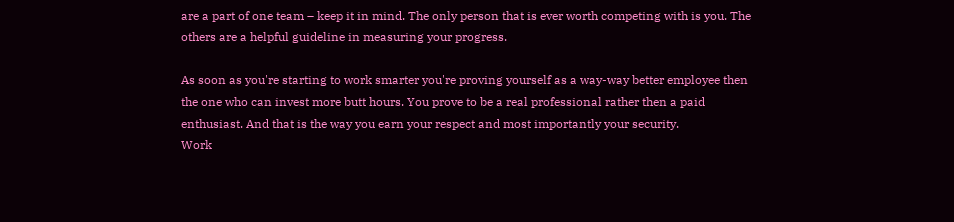are a part of one team – keep it in mind. The only person that is ever worth competing with is you. The others are a helpful guideline in measuring your progress.

As soon as you're starting to work smarter you're proving yourself as a way-way better employee then the one who can invest more butt hours. You prove to be a real professional rather then a paid enthusiast. And that is the way you earn your respect and most importantly your security.
Work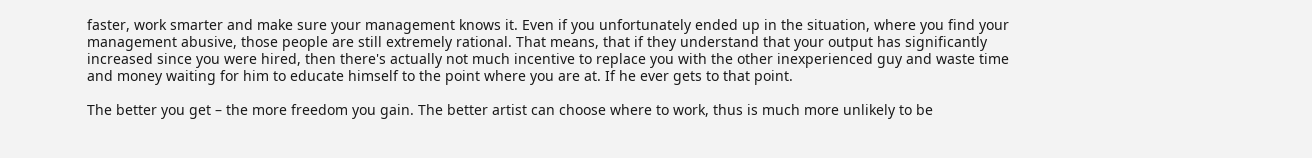faster, work smarter and make sure your management knows it. Even if you unfortunately ended up in the situation, where you find your management abusive, those people are still extremely rational. That means, that if they understand that your output has significantly increased since you were hired, then there's actually not much incentive to replace you with the other inexperienced guy and waste time and money waiting for him to educate himself to the point where you are at. If he ever gets to that point.

The better you get – the more freedom you gain. The better artist can choose where to work, thus is much more unlikely to be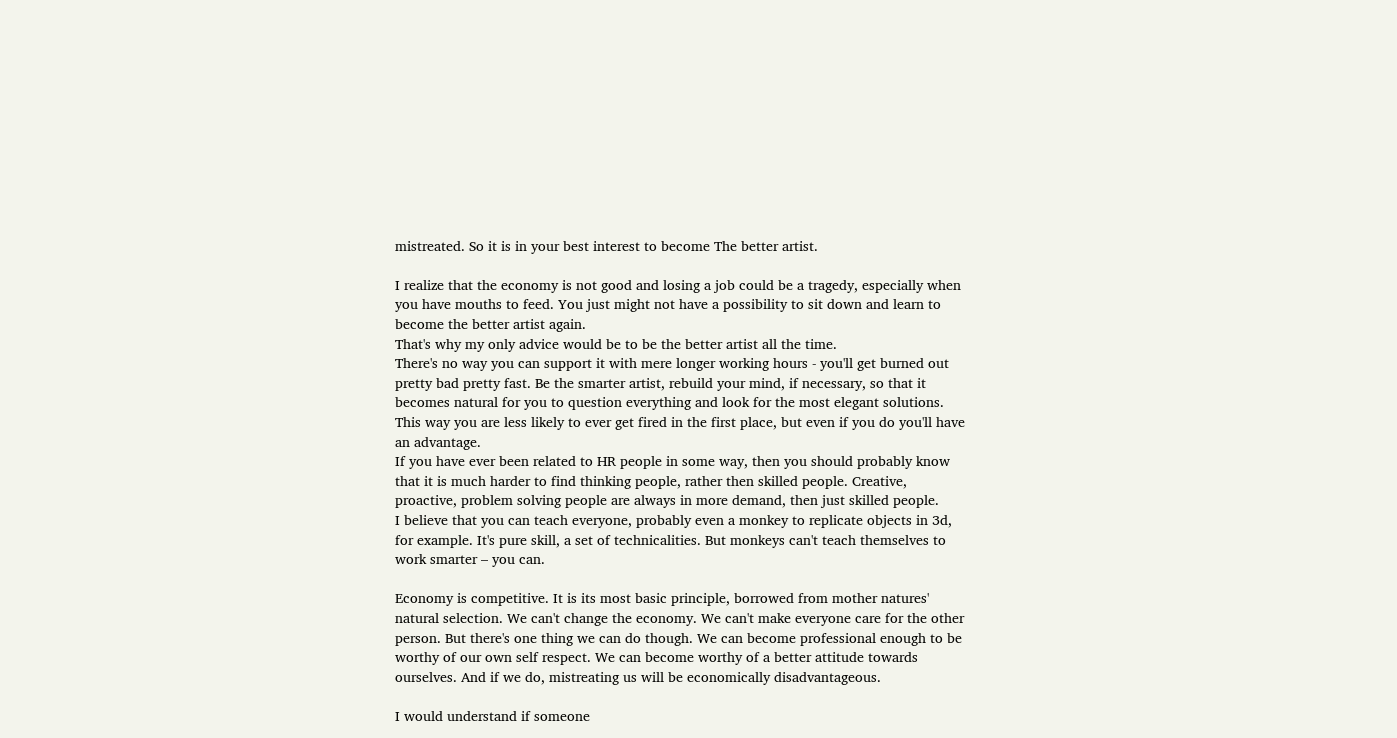mistreated. So it is in your best interest to become The better artist.

I realize that the economy is not good and losing a job could be a tragedy, especially when you have mouths to feed. You just might not have a possibility to sit down and learn to become the better artist again.
That's why my only advice would be to be the better artist all the time.
There's no way you can support it with mere longer working hours - you'll get burned out pretty bad pretty fast. Be the smarter artist, rebuild your mind, if necessary, so that it becomes natural for you to question everything and look for the most elegant solutions. This way you are less likely to ever get fired in the first place, but even if you do you'll have an advantage.
If you have ever been related to HR people in some way, then you should probably know that it is much harder to find thinking people, rather then skilled people. Creative, proactive, problem solving people are always in more demand, then just skilled people.
I believe that you can teach everyone, probably even a monkey to replicate objects in 3d, for example. It's pure skill, a set of technicalities. But monkeys can't teach themselves to work smarter – you can.

Economy is competitive. It is its most basic principle, borrowed from mother natures' natural selection. We can't change the economy. We can't make everyone care for the other person. But there's one thing we can do though. We can become professional enough to be worthy of our own self respect. We can become worthy of a better attitude towards ourselves. And if we do, mistreating us will be economically disadvantageous.

I would understand if someone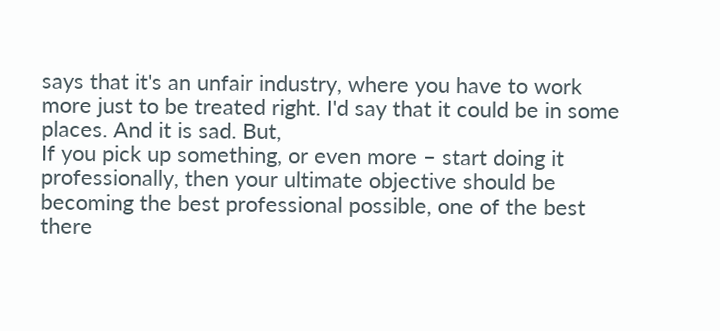says that it's an unfair industry, where you have to work more just to be treated right. I'd say that it could be in some places. And it is sad. But,
If you pick up something, or even more – start doing it professionally, then your ultimate objective should be becoming the best professional possible, one of the best there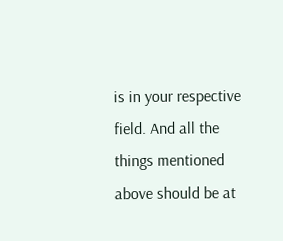is in your respective field. And all the things mentioned above should be at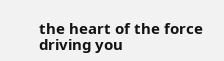the heart of the force driving you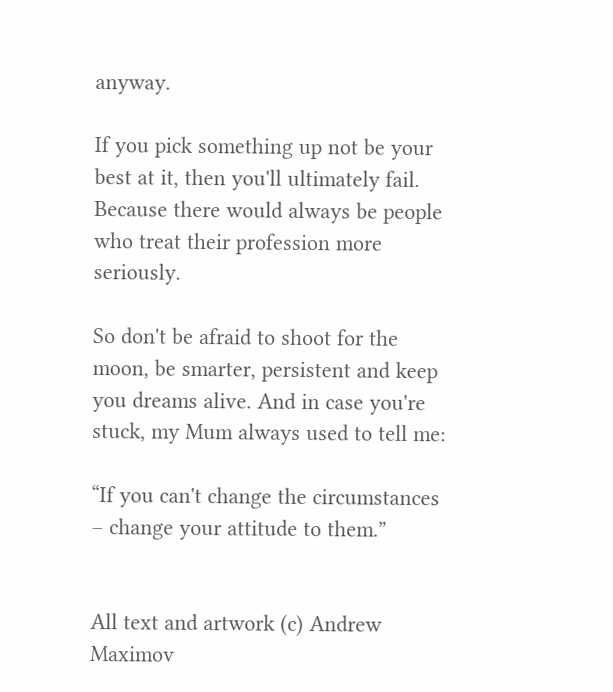anyway.

If you pick something up not be your best at it, then you'll ultimately fail. Because there would always be people who treat their profession more seriously.

So don't be afraid to shoot for the moon, be smarter, persistent and keep you dreams alive. And in case you're stuck, my Mum always used to tell me:

“If you can't change the circumstances – change your attitude to them.”


All text and artwork (c) Andrew Maximov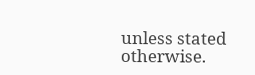unless stated otherwise.